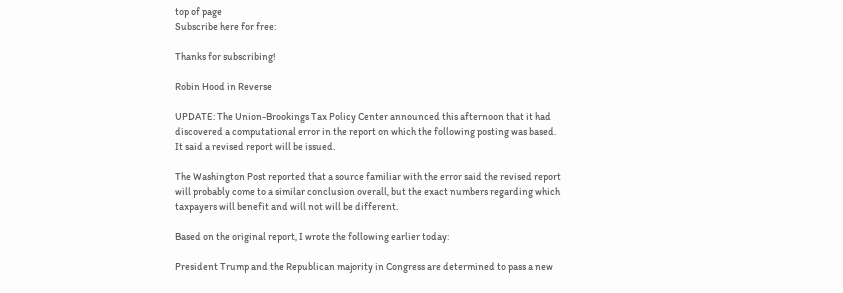top of page
Subscribe here for free:

Thanks for subscribing!

Robin Hood in Reverse

UPDATE: The Union-Brookings Tax Policy Center announced this afternoon that it had discovered a computational error in the report on which the following posting was based. It said a revised report will be issued.

The Washington Post reported that a source familiar with the error said the revised report will probably come to a similar conclusion overall, but the exact numbers regarding which taxpayers will benefit and will not will be different.

Based on the original report, I wrote the following earlier today:

President Trump and the Republican majority in Congress are determined to pass a new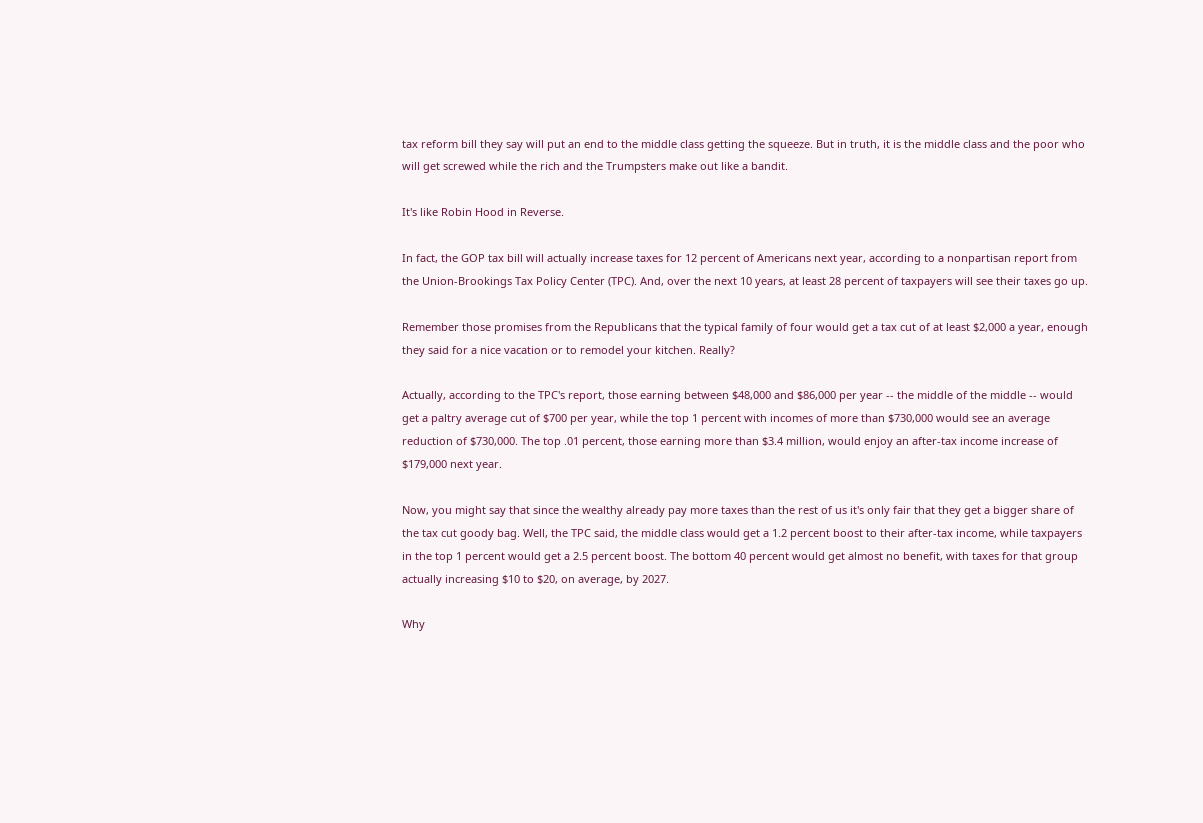tax reform bill they say will put an end to the middle class getting the squeeze. But in truth, it is the middle class and the poor who will get screwed while the rich and the Trumpsters make out like a bandit.

It's like Robin Hood in Reverse.

In fact, the GOP tax bill will actually increase taxes for 12 percent of Americans next year, according to a nonpartisan report from the Union-Brookings Tax Policy Center (TPC). And, over the next 10 years, at least 28 percent of taxpayers will see their taxes go up.

Remember those promises from the Republicans that the typical family of four would get a tax cut of at least $2,000 a year, enough they said for a nice vacation or to remodel your kitchen. Really?

Actually, according to the TPC's report, those earning between $48,000 and $86,000 per year -- the middle of the middle -- would get a paltry average cut of $700 per year, while the top 1 percent with incomes of more than $730,000 would see an average reduction of $730,000. The top .01 percent, those earning more than $3.4 million, would enjoy an after-tax income increase of $179,000 next year.

Now, you might say that since the wealthy already pay more taxes than the rest of us it's only fair that they get a bigger share of the tax cut goody bag. Well, the TPC said, the middle class would get a 1.2 percent boost to their after-tax income, while taxpayers in the top 1 percent would get a 2.5 percent boost. The bottom 40 percent would get almost no benefit, with taxes for that group actually increasing $10 to $20, on average, by 2027.

Why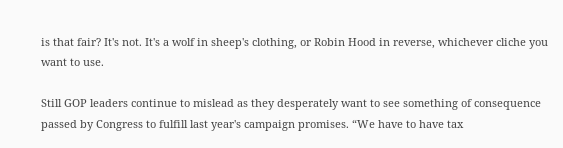is that fair? It's not. It's a wolf in sheep's clothing, or Robin Hood in reverse, whichever cliche you want to use.

Still GOP leaders continue to mislead as they desperately want to see something of consequence passed by Congress to fulfill last year's campaign promises. “We have to have tax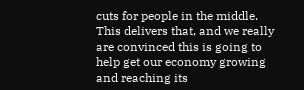cuts for people in the middle. This delivers that, and we really are convinced this is going to help get our economy growing and reaching its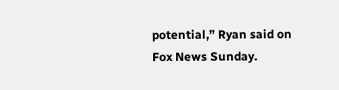potential,” Ryan said on Fox News Sunday.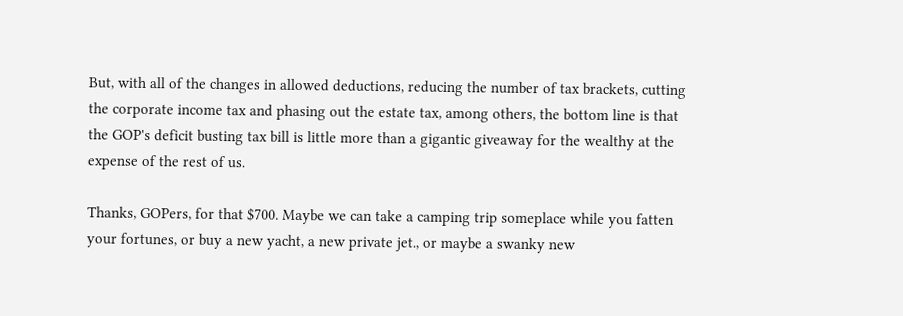But, with all of the changes in allowed deductions, reducing the number of tax brackets, cutting the corporate income tax and phasing out the estate tax, among others, the bottom line is that the GOP's deficit busting tax bill is little more than a gigantic giveaway for the wealthy at the expense of the rest of us.

Thanks, GOPers, for that $700. Maybe we can take a camping trip someplace while you fatten your fortunes, or buy a new yacht, a new private jet., or maybe a swanky new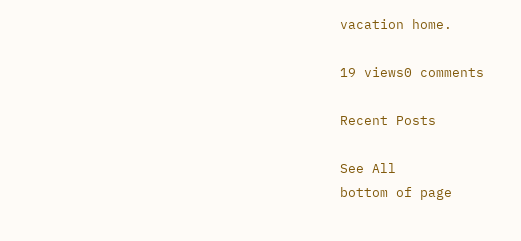vacation home.

19 views0 comments

Recent Posts

See All
bottom of page